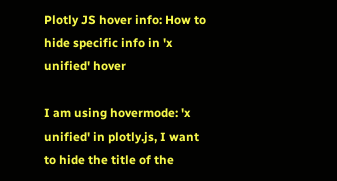Plotly JS hover info: How to hide specific info in 'x unified' hover

I am using hovermode: 'x unified' in plotly.js, I want to hide the title of the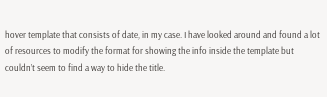hover template that consists of date, in my case. I have looked around and found a lot of resources to modify the format for showing the info inside the template but couldn’t seem to find a way to hide the title.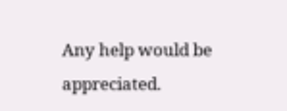Any help would be appreciated.